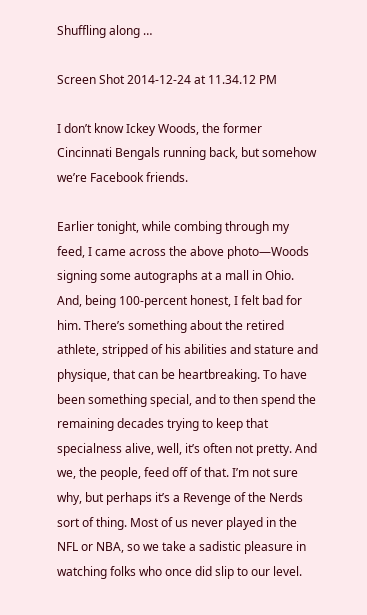Shuffling along …

Screen Shot 2014-12-24 at 11.34.12 PM

I don’t know Ickey Woods, the former Cincinnati Bengals running back, but somehow we’re Facebook friends.

Earlier tonight, while combing through my feed, I came across the above photo—Woods signing some autographs at a mall in Ohio. And, being 100-percent honest, I felt bad for him. There’s something about the retired athlete, stripped of his abilities and stature and physique, that can be heartbreaking. To have been something special, and to then spend the remaining decades trying to keep that specialness alive, well, it’s often not pretty. And we, the people, feed off of that. I’m not sure why, but perhaps it’s a Revenge of the Nerds sort of thing. Most of us never played in the NFL or NBA, so we take a sadistic pleasure in watching folks who once did slip to our level.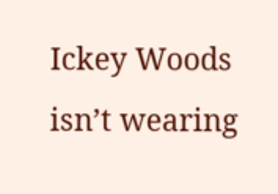Ickey Woods isn’t wearing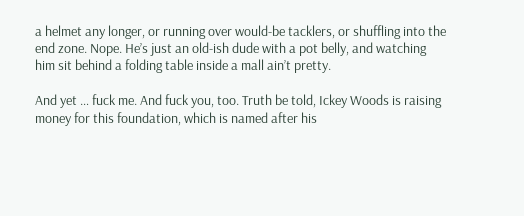a helmet any longer, or running over would-be tacklers, or shuffling into the end zone. Nope. He’s just an old-ish dude with a pot belly, and watching him sit behind a folding table inside a mall ain’t pretty.

And yet … fuck me. And fuck you, too. Truth be told, Ickey Woods is raising money for this foundation, which is named after his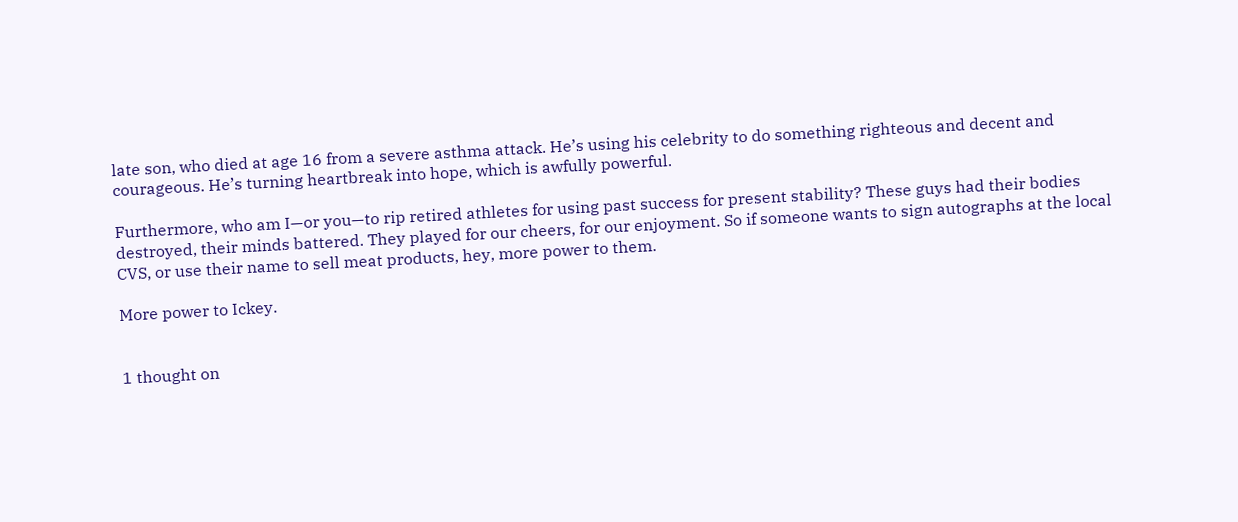late son, who died at age 16 from a severe asthma attack. He’s using his celebrity to do something righteous and decent and courageous. He’s turning heartbreak into hope, which is awfully powerful.

Furthermore, who am I—or you—to rip retired athletes for using past success for present stability? These guys had their bodies destroyed, their minds battered. They played for our cheers, for our enjoyment. So if someone wants to sign autographs at the local CVS, or use their name to sell meat products, hey, more power to them.

More power to Ickey.


1 thought on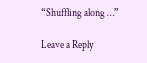“Shuffling along …”

Leave a Reply